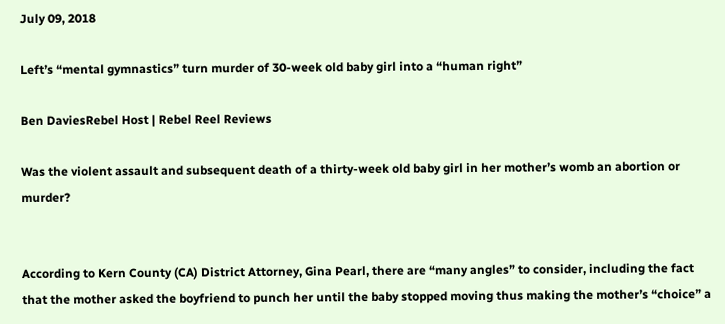July 09, 2018

Left’s “mental gymnastics” turn murder of 30-week old baby girl into a “human right”

Ben DaviesRebel Host | Rebel Reel Reviews

Was the violent assault and subsequent death of a thirty-week old baby girl in her mother’s womb an abortion or murder?


According to Kern County (CA) District Attorney, Gina Pearl, there are “many angles” to consider, including the fact that the mother asked the boyfriend to punch her until the baby stopped moving thus making the mother’s “choice” a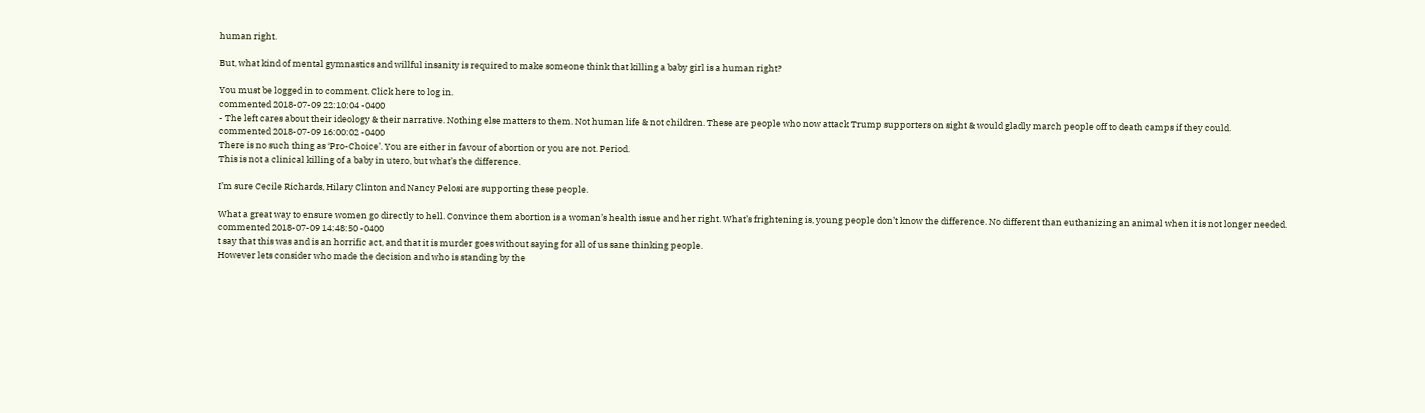human right.

But, what kind of mental gymnastics and willful insanity is required to make someone think that killing a baby girl is a human right?

You must be logged in to comment. Click here to log in.
commented 2018-07-09 22:10:04 -0400
- The left cares about their ideology & their narrative. Nothing else matters to them. Not human life & not children. These are people who now attack Trump supporters on sight & would gladly march people off to death camps if they could.
commented 2018-07-09 16:00:02 -0400
There is no such thing as ‘Pro-Choice’. You are either in favour of abortion or you are not. Period.
This is not a clinical killing of a baby in utero, but what’s the difference.

I’m sure Cecile Richards, Hilary Clinton and Nancy Pelosi are supporting these people.

What a great way to ensure women go directly to hell. Convince them abortion is a woman’s health issue and her right. What’s frightening is, young people don’t know the difference. No different than euthanizing an animal when it is not longer needed.
commented 2018-07-09 14:48:50 -0400
t say that this was and is an horrific act, and that it is murder goes without saying for all of us sane thinking people.
However lets consider who made the decision and who is standing by the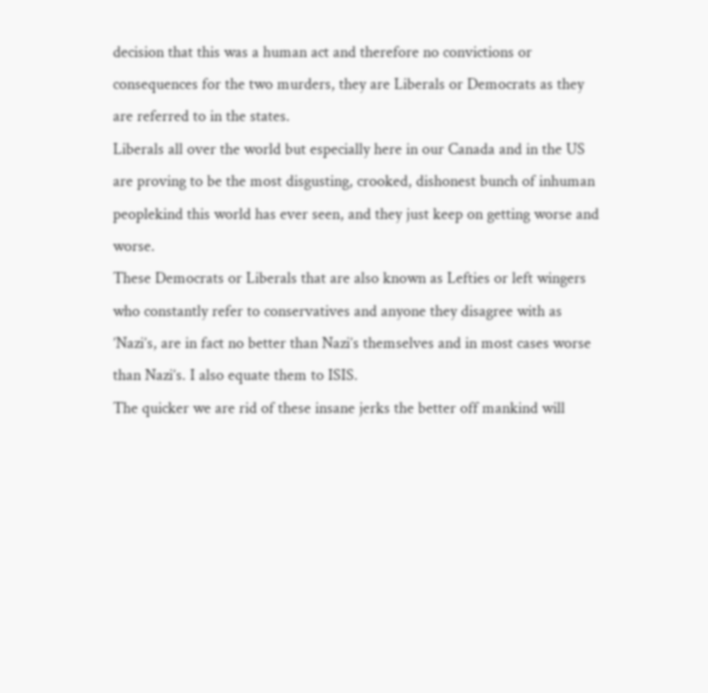decision that this was a human act and therefore no convictions or consequences for the two murders, they are Liberals or Democrats as they are referred to in the states.
Liberals all over the world but especially here in our Canada and in the US are proving to be the most disgusting, crooked, dishonest bunch of inhuman peoplekind this world has ever seen, and they just keep on getting worse and worse.
These Democrats or Liberals that are also known as Lefties or left wingers who constantly refer to conservatives and anyone they disagree with as ’Nazi’s, are in fact no better than Nazi’s themselves and in most cases worse than Nazi’s. I also equate them to ISIS.
The quicker we are rid of these insane jerks the better off mankind will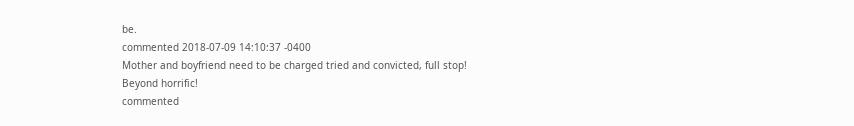be.
commented 2018-07-09 14:10:37 -0400
Mother and boyfriend need to be charged tried and convicted, full stop!
Beyond horrific!
commented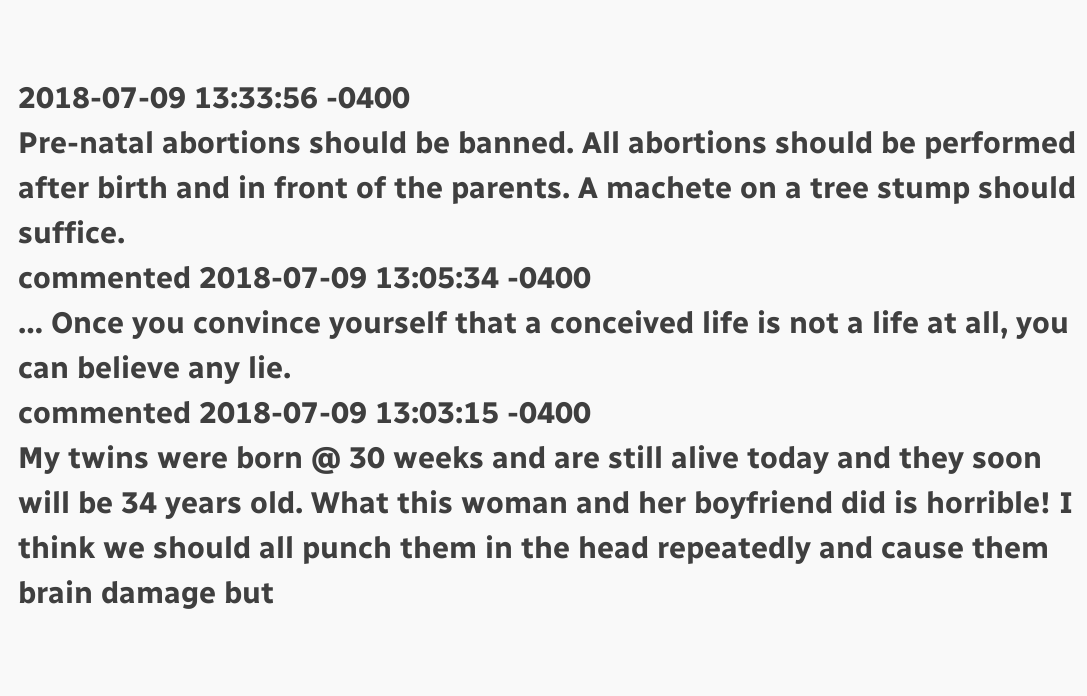2018-07-09 13:33:56 -0400
Pre-natal abortions should be banned. All abortions should be performed after birth and in front of the parents. A machete on a tree stump should suffice.
commented 2018-07-09 13:05:34 -0400
… Once you convince yourself that a conceived life is not a life at all, you can believe any lie.
commented 2018-07-09 13:03:15 -0400
My twins were born @ 30 weeks and are still alive today and they soon will be 34 years old. What this woman and her boyfriend did is horrible! I think we should all punch them in the head repeatedly and cause them brain damage but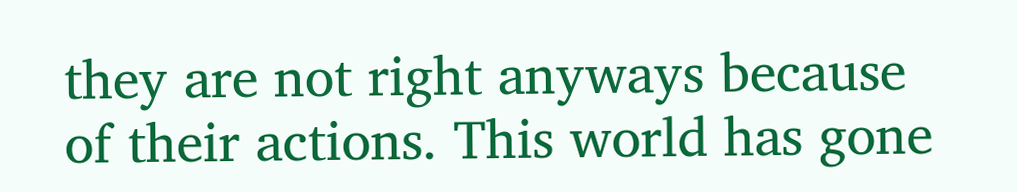they are not right anyways because of their actions. This world has gone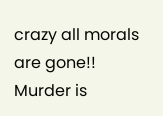crazy all morals are gone!! Murder is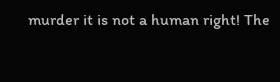murder it is not a human right! The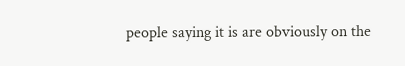people saying it is are obviously on the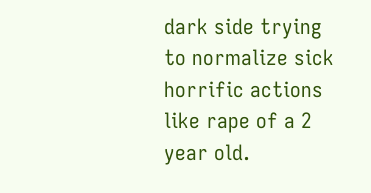dark side trying to normalize sick horrific actions like rape of a 2 year old.